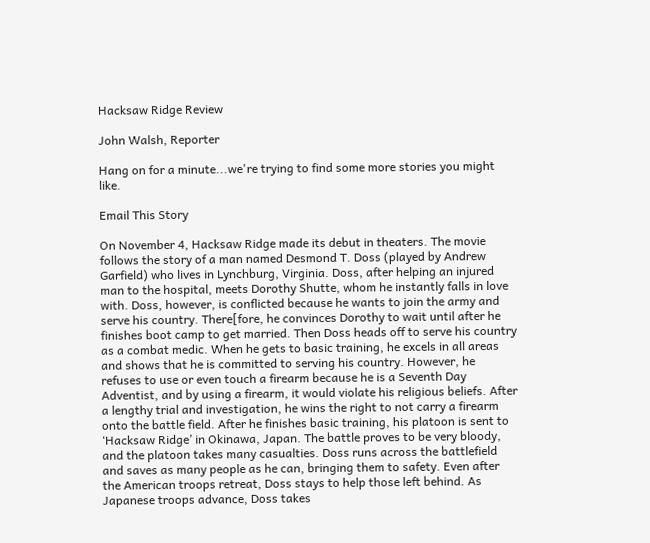Hacksaw Ridge Review

John Walsh, Reporter

Hang on for a minute...we're trying to find some more stories you might like.

Email This Story

On November 4, Hacksaw Ridge made its debut in theaters. The movie follows the story of a man named Desmond T. Doss (played by Andrew Garfield) who lives in Lynchburg, Virginia. Doss, after helping an injured man to the hospital, meets Dorothy Shutte, whom he instantly falls in love with. Doss, however, is conflicted because he wants to join the army and serve his country. There[fore, he convinces Dorothy to wait until after he finishes boot camp to get married. Then Doss heads off to serve his country as a combat medic. When he gets to basic training, he excels in all areas and shows that he is committed to serving his country. However, he refuses to use or even touch a firearm because he is a Seventh Day Adventist, and by using a firearm, it would violate his religious beliefs. After a lengthy trial and investigation, he wins the right to not carry a firearm onto the battle field. After he finishes basic training, his platoon is sent to ‘Hacksaw Ridge’ in Okinawa, Japan. The battle proves to be very bloody, and the platoon takes many casualties. Doss runs across the battlefield and saves as many people as he can, bringing them to safety. Even after the American troops retreat, Doss stays to help those left behind. As Japanese troops advance, Doss takes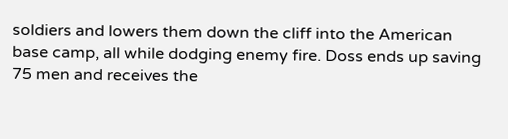soldiers and lowers them down the cliff into the American base camp, all while dodging enemy fire. Doss ends up saving 75 men and receives the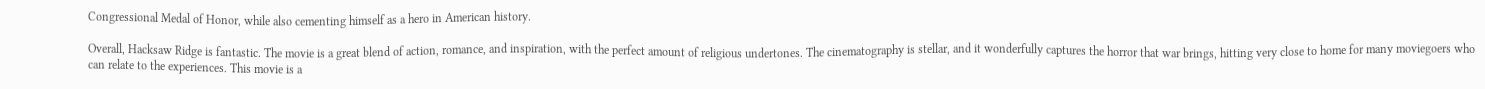Congressional Medal of Honor, while also cementing himself as a hero in American history.

Overall, Hacksaw Ridge is fantastic. The movie is a great blend of action, romance, and inspiration, with the perfect amount of religious undertones. The cinematography is stellar, and it wonderfully captures the horror that war brings, hitting very close to home for many moviegoers who can relate to the experiences. This movie is a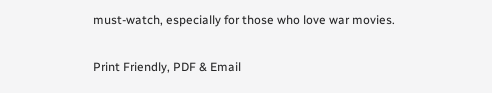must-watch, especially for those who love war movies.

Print Friendly, PDF & Email